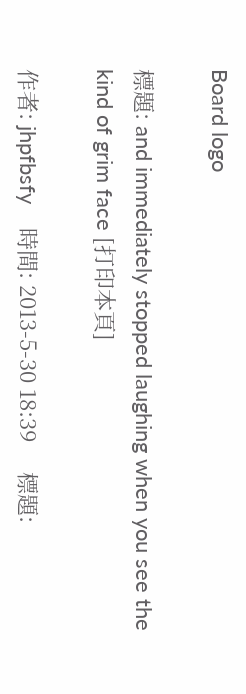Board logo

標題: and immediately stopped laughing when you see the kind of grim face [打印本頁]

作者: jhpfbsfy    時間: 2013-5-30 18:39     標題: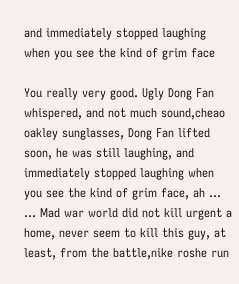and immediately stopped laughing when you see the kind of grim face

You really very good. Ugly Dong Fan whispered, and not much sound,cheao oakley sunglasses, Dong Fan lifted soon, he was still laughing, and immediately stopped laughing when you see the kind of grim face, ah ... ... Mad war world did not kill urgent a home, never seem to kill this guy, at least, from the battle,nike roshe run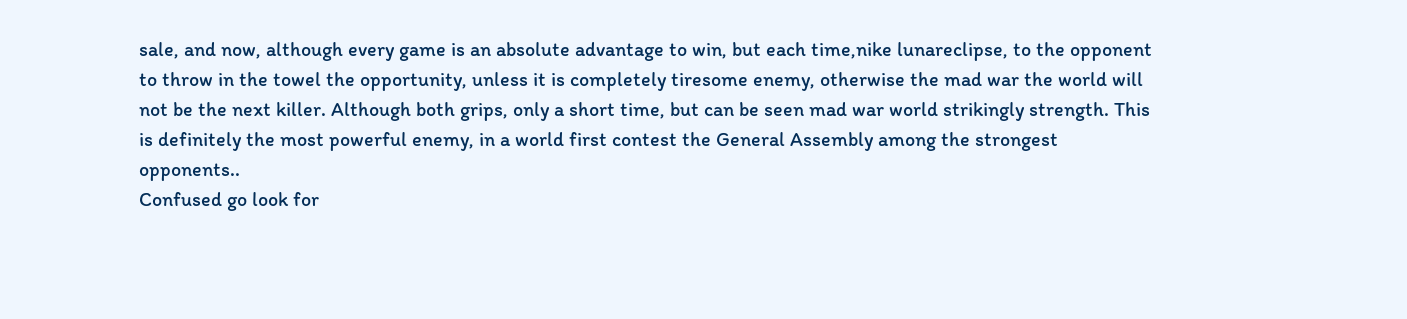sale, and now, although every game is an absolute advantage to win, but each time,nike lunareclipse, to the opponent to throw in the towel the opportunity, unless it is completely tiresome enemy, otherwise the mad war the world will not be the next killer. Although both grips, only a short time, but can be seen mad war world strikingly strength. This is definitely the most powerful enemy, in a world first contest the General Assembly among the strongest opponents..
Confused go look for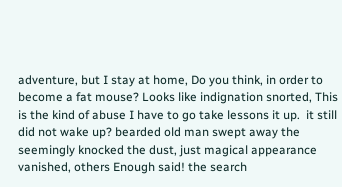adventure, but I stay at home, Do you think, in order to become a fat mouse? Looks like indignation snorted, This is the kind of abuse I have to go take lessons it up.  it still did not wake up? bearded old man swept away the seemingly knocked the dust, just magical appearance vanished, others Enough said! the search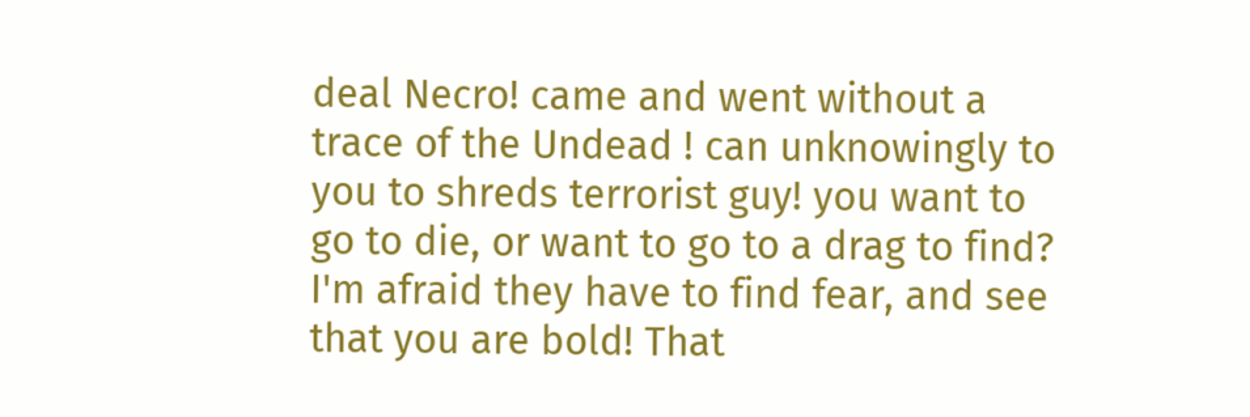deal Necro! came and went without a trace of the Undead ! can unknowingly to you to shreds terrorist guy! you want to go to die, or want to go to a drag to find? I'm afraid they have to find fear, and see that you are bold! That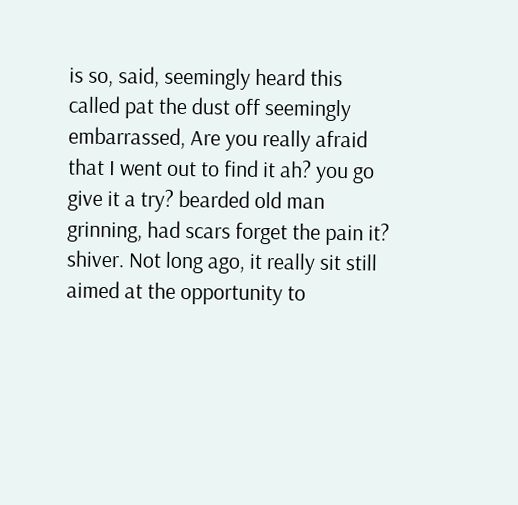is so, said, seemingly heard this called pat the dust off seemingly embarrassed, Are you really afraid that I went out to find it ah? you go give it a try? bearded old man grinning, had scars forget the pain it?  shiver. Not long ago, it really sit still aimed at the opportunity to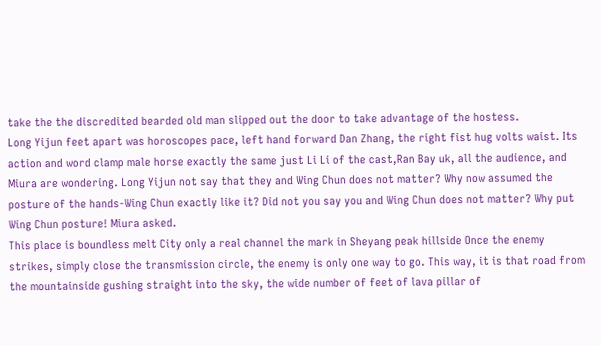take the the discredited bearded old man slipped out the door to take advantage of the hostess.
Long Yijun feet apart was horoscopes pace, left hand forward Dan Zhang, the right fist hug volts waist. Its action and word clamp male horse exactly the same just Li Li of the cast,Ran Bay uk, all the audience, and Miura are wondering. Long Yijun not say that they and Wing Chun does not matter? Why now assumed the posture of the hands-Wing Chun exactly like it? Did not you say you and Wing Chun does not matter? Why put Wing Chun posture! Miura asked.
This place is boundless melt City only a real channel the mark in Sheyang peak hillside Once the enemy strikes, simply close the transmission circle, the enemy is only one way to go. This way, it is that road from the mountainside gushing straight into the sky, the wide number of feet of lava pillar of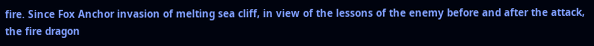fire. Since Fox Anchor invasion of melting sea cliff, in view of the lessons of the enemy before and after the attack, the fire dragon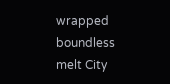wrapped boundless melt City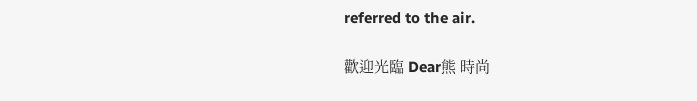referred to the air.

歡迎光臨 Dear熊 時尚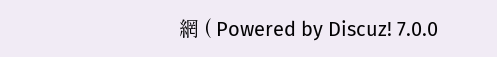網 ( Powered by Discuz! 7.0.0